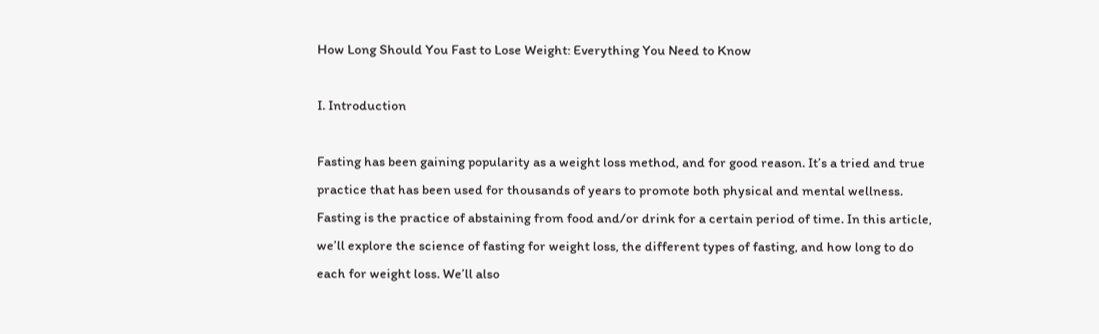How Long Should You Fast to Lose Weight: Everything You Need to Know

I. Introduction

Fasting has been gaining popularity as a weight loss method, and for good reason. It’s a tried and true practice that has been used for thousands of years to promote both physical and mental wellness. Fasting is the practice of abstaining from food and/or drink for a certain period of time. In this article, we’ll explore the science of fasting for weight loss, the different types of fasting, and how long to do each for weight loss. We’ll also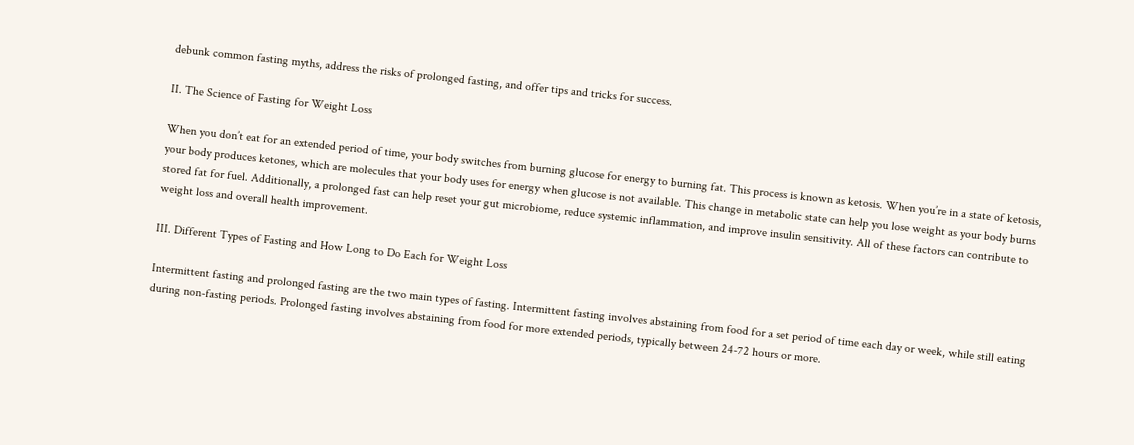debunk common fasting myths, address the risks of prolonged fasting, and offer tips and tricks for success.

II. The Science of Fasting for Weight Loss

When you don’t eat for an extended period of time, your body switches from burning glucose for energy to burning fat. This process is known as ketosis. When you’re in a state of ketosis, your body produces ketones, which are molecules that your body uses for energy when glucose is not available. This change in metabolic state can help you lose weight as your body burns stored fat for fuel. Additionally, a prolonged fast can help reset your gut microbiome, reduce systemic inflammation, and improve insulin sensitivity. All of these factors can contribute to weight loss and overall health improvement.

III. Different Types of Fasting and How Long to Do Each for Weight Loss

Intermittent fasting and prolonged fasting are the two main types of fasting. Intermittent fasting involves abstaining from food for a set period of time each day or week, while still eating during non-fasting periods. Prolonged fasting involves abstaining from food for more extended periods, typically between 24-72 hours or more.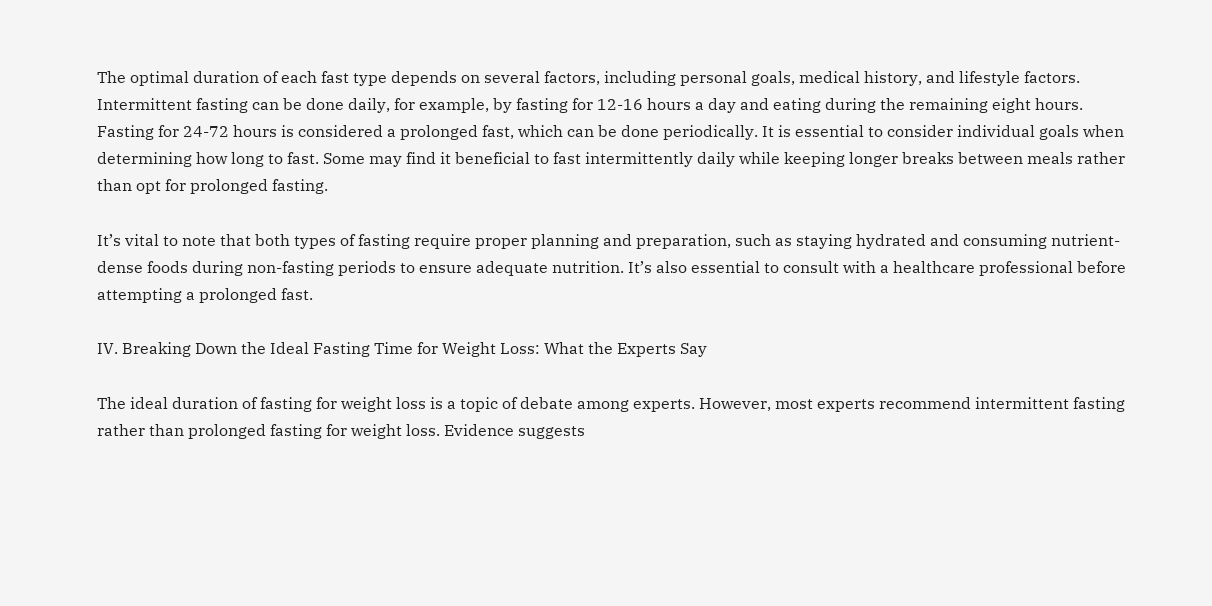The optimal duration of each fast type depends on several factors, including personal goals, medical history, and lifestyle factors. Intermittent fasting can be done daily, for example, by fasting for 12-16 hours a day and eating during the remaining eight hours. Fasting for 24-72 hours is considered a prolonged fast, which can be done periodically. It is essential to consider individual goals when determining how long to fast. Some may find it beneficial to fast intermittently daily while keeping longer breaks between meals rather than opt for prolonged fasting.

It’s vital to note that both types of fasting require proper planning and preparation, such as staying hydrated and consuming nutrient-dense foods during non-fasting periods to ensure adequate nutrition. It’s also essential to consult with a healthcare professional before attempting a prolonged fast.

IV. Breaking Down the Ideal Fasting Time for Weight Loss: What the Experts Say

The ideal duration of fasting for weight loss is a topic of debate among experts. However, most experts recommend intermittent fasting rather than prolonged fasting for weight loss. Evidence suggests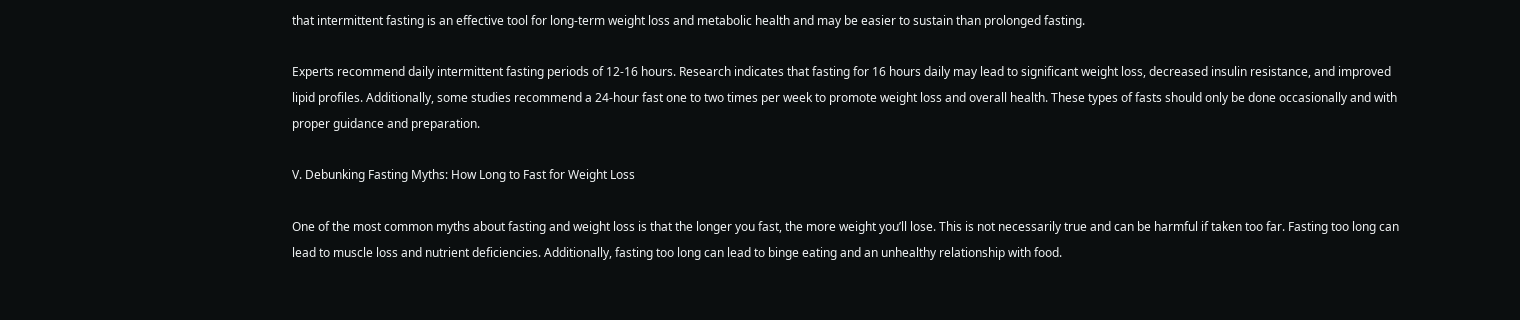that intermittent fasting is an effective tool for long-term weight loss and metabolic health and may be easier to sustain than prolonged fasting.

Experts recommend daily intermittent fasting periods of 12-16 hours. Research indicates that fasting for 16 hours daily may lead to significant weight loss, decreased insulin resistance, and improved lipid profiles. Additionally, some studies recommend a 24-hour fast one to two times per week to promote weight loss and overall health. These types of fasts should only be done occasionally and with proper guidance and preparation.

V. Debunking Fasting Myths: How Long to Fast for Weight Loss

One of the most common myths about fasting and weight loss is that the longer you fast, the more weight you’ll lose. This is not necessarily true and can be harmful if taken too far. Fasting too long can lead to muscle loss and nutrient deficiencies. Additionally, fasting too long can lead to binge eating and an unhealthy relationship with food.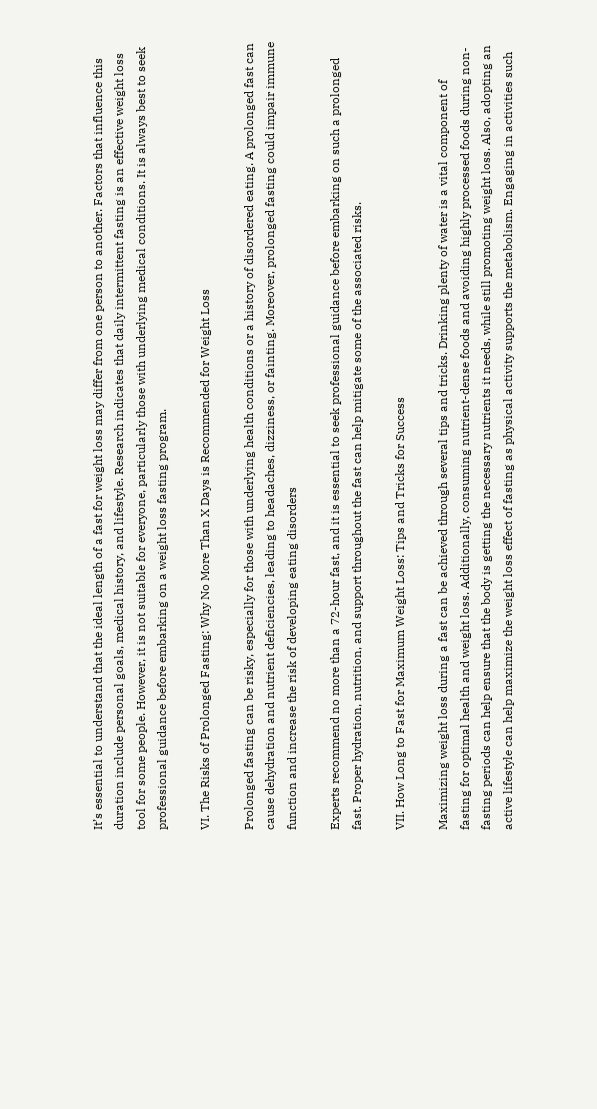It’s essential to understand that the ideal length of a fast for weight loss may differ from one person to another. Factors that influence this duration include personal goals, medical history, and lifestyle. Research indicates that daily intermittent fasting is an effective weight loss tool for some people. However, it is not suitable for everyone, particularly those with underlying medical conditions. It is always best to seek professional guidance before embarking on a weight loss fasting program.

VI. The Risks of Prolonged Fasting: Why No More Than X Days is Recommended for Weight Loss

Prolonged fasting can be risky, especially for those with underlying health conditions or a history of disordered eating. A prolonged fast can cause dehydration and nutrient deficiencies, leading to headaches, dizziness, or fainting. Moreover, prolonged fasting could impair immune function and increase the risk of developing eating disorders

Experts recommend no more than a 72-hour fast, and it is essential to seek professional guidance before embarking on such a prolonged fast. Proper hydration, nutrition, and support throughout the fast can help mitigate some of the associated risks.

VII. How Long to Fast for Maximum Weight Loss: Tips and Tricks for Success

Maximizing weight loss during a fast can be achieved through several tips and tricks. Drinking plenty of water is a vital component of fasting for optimal health and weight loss. Additionally, consuming nutrient-dense foods and avoiding highly processed foods during non-fasting periods can help ensure that the body is getting the necessary nutrients it needs, while still promoting weight loss. Also, adopting an active lifestyle can help maximize the weight loss effect of fasting as physical activity supports the metabolism. Engaging in activities such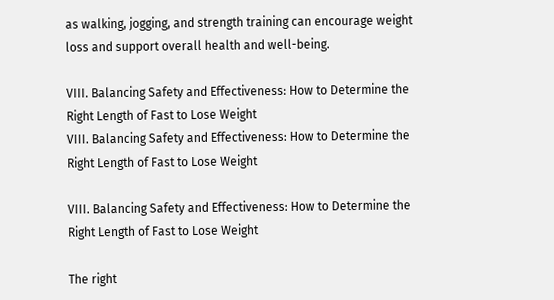as walking, jogging, and strength training can encourage weight loss and support overall health and well-being.

VIII. Balancing Safety and Effectiveness: How to Determine the Right Length of Fast to Lose Weight
VIII. Balancing Safety and Effectiveness: How to Determine the Right Length of Fast to Lose Weight

VIII. Balancing Safety and Effectiveness: How to Determine the Right Length of Fast to Lose Weight

The right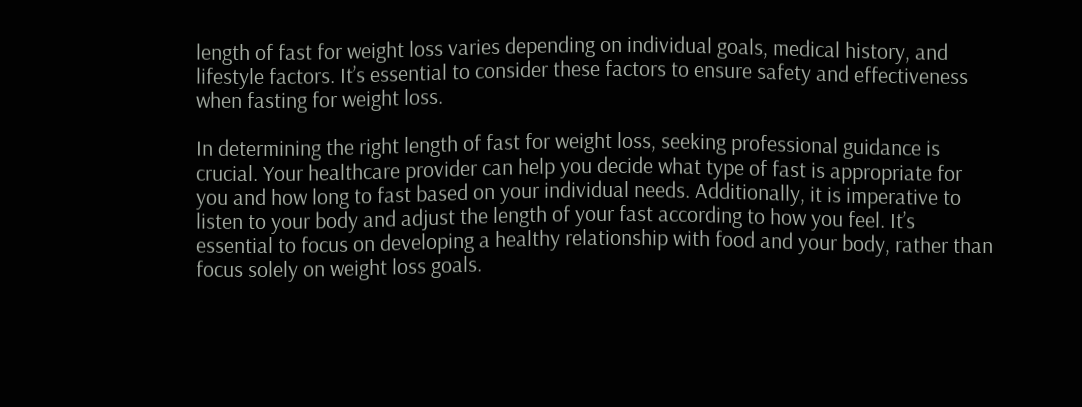length of fast for weight loss varies depending on individual goals, medical history, and lifestyle factors. It’s essential to consider these factors to ensure safety and effectiveness when fasting for weight loss.

In determining the right length of fast for weight loss, seeking professional guidance is crucial. Your healthcare provider can help you decide what type of fast is appropriate for you and how long to fast based on your individual needs. Additionally, it is imperative to listen to your body and adjust the length of your fast according to how you feel. It’s essential to focus on developing a healthy relationship with food and your body, rather than focus solely on weight loss goals.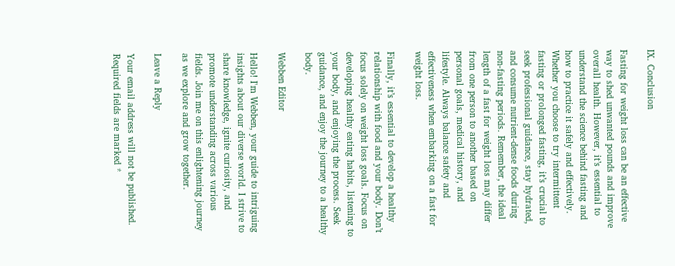IX. Conclusion

Fasting for weight loss can be an effective way to shed unwanted pounds and improve overall health. However, it’s essential to understand the science behind fasting and how to practice it safely and effectively. Whether you choose to try intermittent fasting or prolonged fasting, it’s crucial to seek professional guidance, stay hydrated, and consume nutrient-dense foods during non-fasting periods. Remember, the ideal length of a fast for weight loss may differ from one person to another based on personal goals, medical history, and lifestyle. Always balance safety and effectiveness when embarking on a fast for weight loss.

Finally, it’s essential to develop a healthy relationship with food and your body. Don’t focus solely on weight loss goals. Focus on developing healthy eating habits, listening to your body, and enjoying the process. Seek guidance, and enjoy the journey to a healthy body.

Webben Editor

Hello! I'm Webben, your guide to intriguing insights about our diverse world. I strive to share knowledge, ignite curiosity, and promote understanding across various fields. Join me on this enlightening journey as we explore and grow together.

Leave a Reply

Your email address will not be published. Required fields are marked *